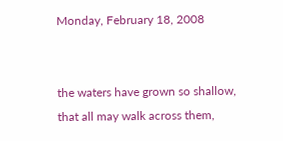Monday, February 18, 2008


the waters have grown so shallow,
that all may walk across them,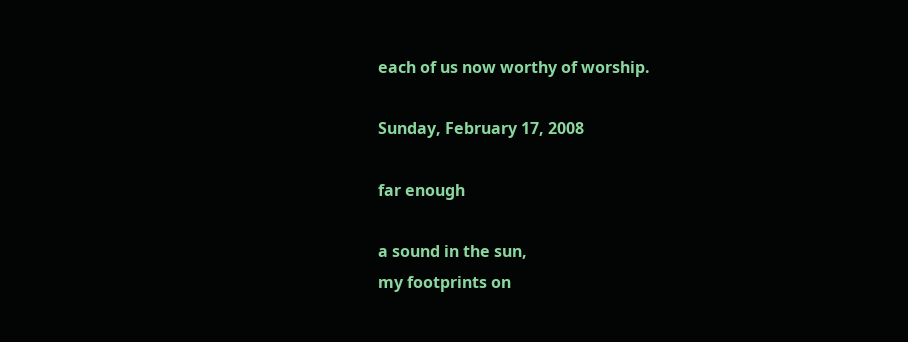each of us now worthy of worship.

Sunday, February 17, 2008

far enough

a sound in the sun,
my footprints on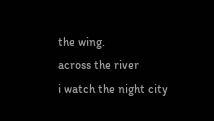the wing.
across the river
i watch the night city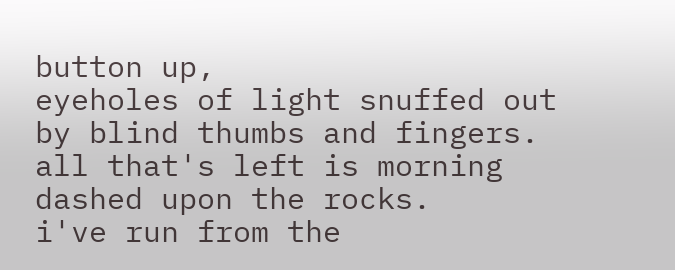button up,
eyeholes of light snuffed out
by blind thumbs and fingers.
all that's left is morning
dashed upon the rocks.
i've run from the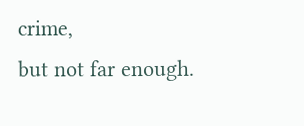crime,
but not far enough.